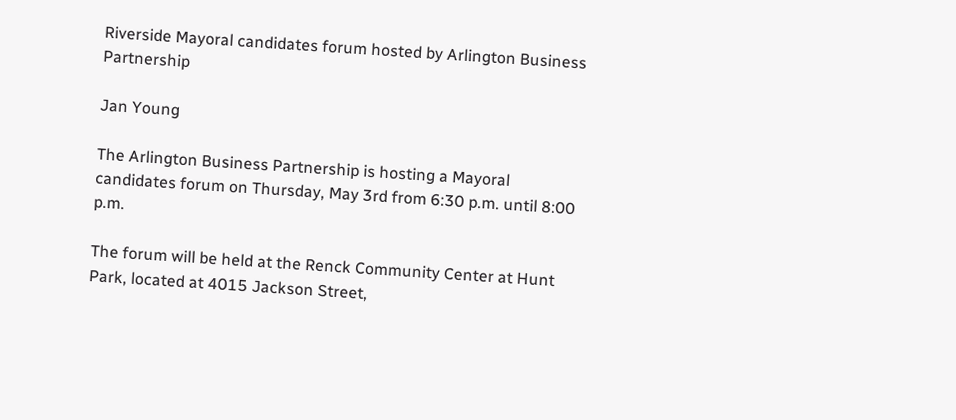Riverside Mayoral candidates forum hosted by Arlington Business Partnership

Jan Young

The Arlington Business Partnership is hosting a Mayoral candidates forum on Thursday, May 3rd from 6:30 p.m. until 8:00 p.m.

The forum will be held at the Renck Community Center at Hunt Park, located at 4015 Jackson Street,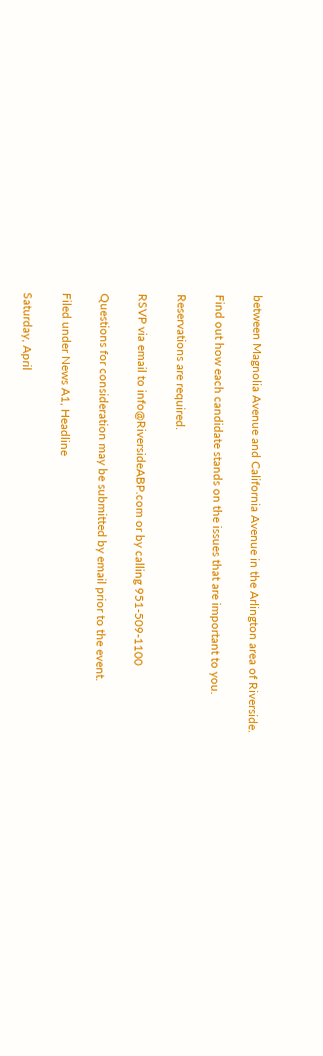between Magnolia Avenue and California Avenue in the Arlington area of Riverside.

Find out how each candidate stands on the issues that are important to you.

Reservations are required.

RSVP via email to info@RiversideABP.com or by calling 951-509-1100

Questions for consideration may be submitted by email prior to the event.

Filed under News A1, Headline

Saturday, April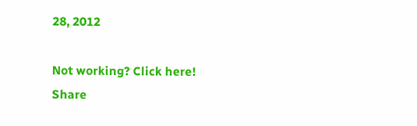28, 2012

Not working? Click here!
Share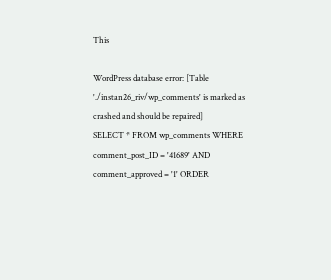This

WordPress database error: [Table './instan26_riv/wp_comments' is marked as crashed and should be repaired]
SELECT * FROM wp_comments WHERE comment_post_ID = '41689' AND comment_approved = '1' ORDER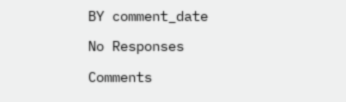BY comment_date

No Responses

Comments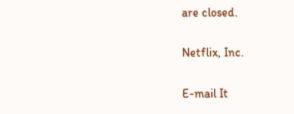are closed.

Netflix, Inc.

E-mail It